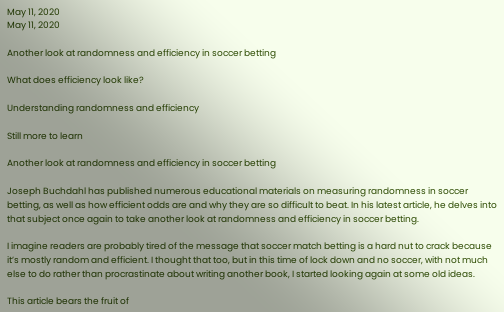May 11, 2020
May 11, 2020

Another look at randomness and efficiency in soccer betting

What does efficiency look like?

Understanding randomness and efficiency

Still more to learn

Another look at randomness and efficiency in soccer betting

Joseph Buchdahl has published numerous educational materials on measuring randomness in soccer betting, as well as how efficient odds are and why they are so difficult to beat. In his latest article, he delves into that subject once again to take another look at randomness and efficiency in soccer betting.

I imagine readers are probably tired of the message that soccer match betting is a hard nut to crack because it’s mostly random and efficient. I thought that too, but in this time of lock down and no soccer, with not much else to do rather than procrastinate about writing another book, I started looking again at some old ideas.

This article bears the fruit of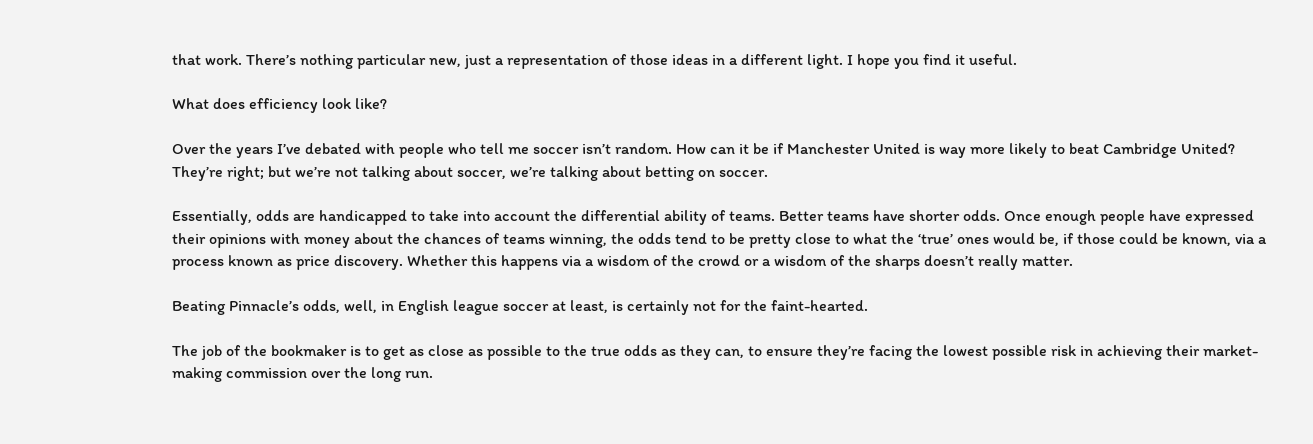that work. There’s nothing particular new, just a representation of those ideas in a different light. I hope you find it useful.

What does efficiency look like?

Over the years I’ve debated with people who tell me soccer isn’t random. How can it be if Manchester United is way more likely to beat Cambridge United? They’re right; but we’re not talking about soccer, we’re talking about betting on soccer.

Essentially, odds are handicapped to take into account the differential ability of teams. Better teams have shorter odds. Once enough people have expressed their opinions with money about the chances of teams winning, the odds tend to be pretty close to what the ‘true’ ones would be, if those could be known, via a process known as price discovery. Whether this happens via a wisdom of the crowd or a wisdom of the sharps doesn’t really matter.

Beating Pinnacle’s odds, well, in English league soccer at least, is certainly not for the faint-hearted.

The job of the bookmaker is to get as close as possible to the true odds as they can, to ensure they’re facing the lowest possible risk in achieving their market-making commission over the long run.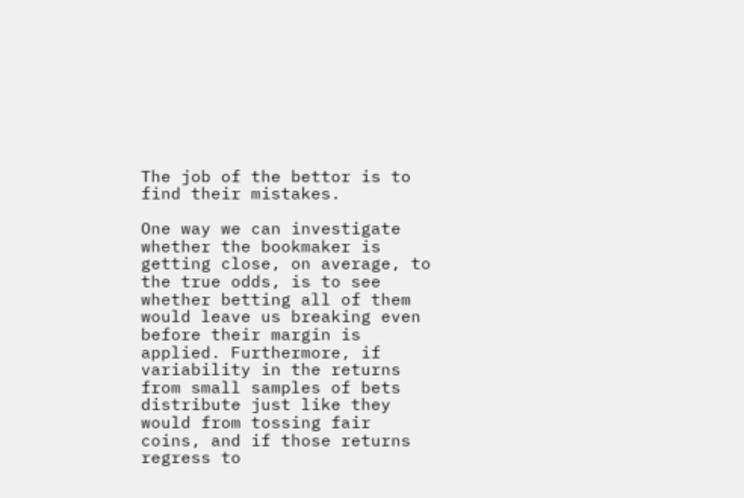The job of the bettor is to find their mistakes.

One way we can investigate whether the bookmaker is getting close, on average, to the true odds, is to see whether betting all of them would leave us breaking even before their margin is applied. Furthermore, if variability in the returns from small samples of bets distribute just like they would from tossing fair coins, and if those returns regress to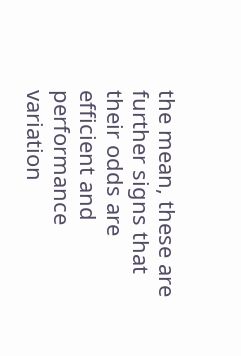the mean, these are further signs that their odds are efficient and performance variation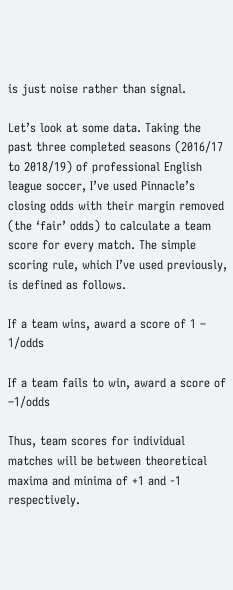is just noise rather than signal.

Let’s look at some data. Taking the past three completed seasons (2016/17 to 2018/19) of professional English league soccer, I’ve used Pinnacle’s closing odds with their margin removed (the ‘fair’ odds) to calculate a team score for every match. The simple scoring rule, which I’ve used previously, is defined as follows.

If a team wins, award a score of 1 – 1/odds

If a team fails to win, award a score of –1/odds

Thus, team scores for individual matches will be between theoretical maxima and minima of +1 and -1 respectively.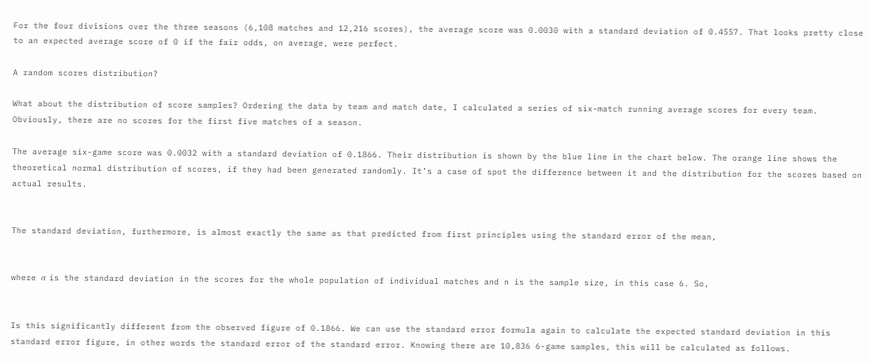For the four divisions over the three seasons (6,108 matches and 12,216 scores), the average score was 0.0030 with a standard deviation of 0.4557. That looks pretty close to an expected average score of 0 if the fair odds, on average, were perfect.

A random scores distribution?

What about the distribution of score samples? Ordering the data by team and match date, I calculated a series of six-match running average scores for every team. Obviously, there are no scores for the first five matches of a season.

The average six-game score was 0.0032 with a standard deviation of 0.1866. Their distribution is shown by the blue line in the chart below. The orange line shows the theoretical normal distribution of scores, if they had been generated randomly. It’s a case of spot the difference between it and the distribution for the scores based on actual results.


The standard deviation, furthermore, is almost exactly the same as that predicted from first principles using the standard error of the mean,


where σ is the standard deviation in the scores for the whole population of individual matches and n is the sample size, in this case 6. So,


Is this significantly different from the observed figure of 0.1866. We can use the standard error formula again to calculate the expected standard deviation in this standard error figure, in other words the standard error of the standard error. Knowing there are 10,836 6-game samples, this will be calculated as follows.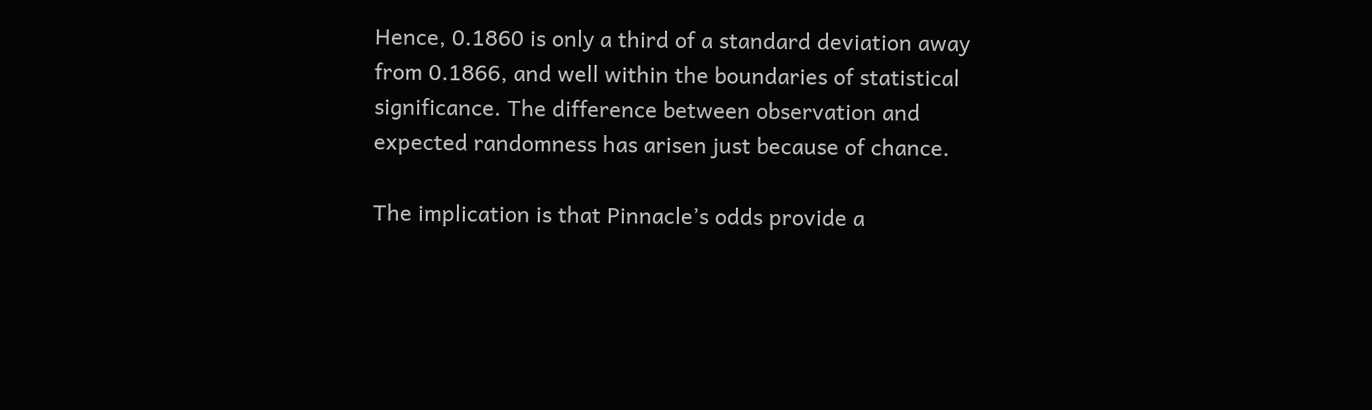Hence, 0.1860 is only a third of a standard deviation away from 0.1866, and well within the boundaries of statistical significance. The difference between observation and expected randomness has arisen just because of chance.

The implication is that Pinnacle’s odds provide a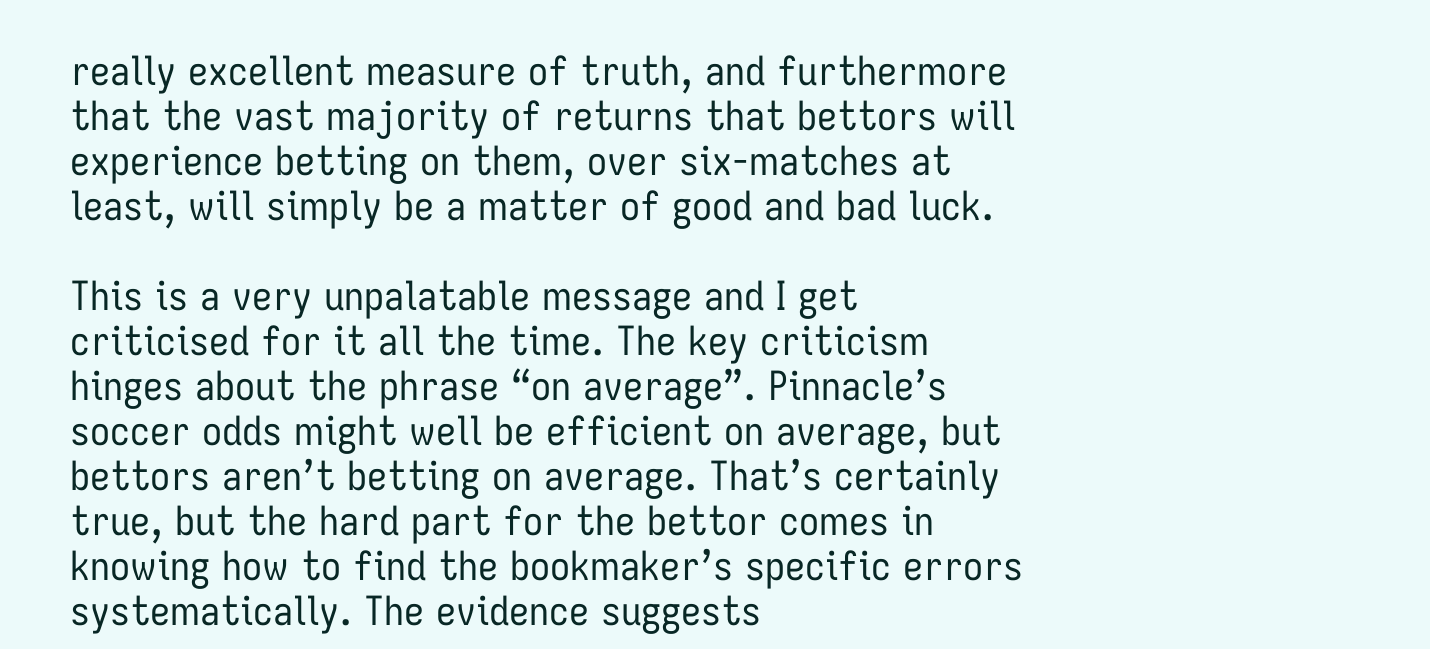really excellent measure of truth, and furthermore that the vast majority of returns that bettors will experience betting on them, over six-matches at least, will simply be a matter of good and bad luck.

This is a very unpalatable message and I get criticised for it all the time. The key criticism hinges about the phrase “on average”. Pinnacle’s soccer odds might well be efficient on average, but bettors aren’t betting on average. That’s certainly true, but the hard part for the bettor comes in knowing how to find the bookmaker’s specific errors systematically. The evidence suggests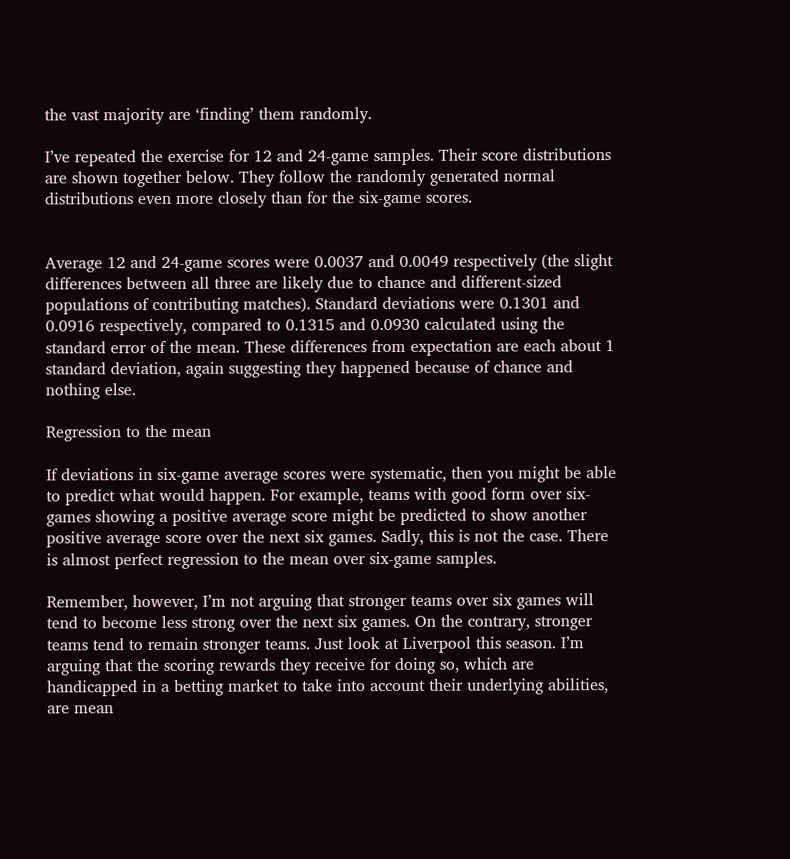the vast majority are ‘finding’ them randomly.

I’ve repeated the exercise for 12 and 24-game samples. Their score distributions are shown together below. They follow the randomly generated normal distributions even more closely than for the six-game scores.


Average 12 and 24-game scores were 0.0037 and 0.0049 respectively (the slight differences between all three are likely due to chance and different-sized populations of contributing matches). Standard deviations were 0.1301 and 0.0916 respectively, compared to 0.1315 and 0.0930 calculated using the standard error of the mean. These differences from expectation are each about 1 standard deviation, again suggesting they happened because of chance and nothing else.

Regression to the mean

If deviations in six-game average scores were systematic, then you might be able to predict what would happen. For example, teams with good form over six-games showing a positive average score might be predicted to show another positive average score over the next six games. Sadly, this is not the case. There is almost perfect regression to the mean over six-game samples.

Remember, however, I’m not arguing that stronger teams over six games will tend to become less strong over the next six games. On the contrary, stronger teams tend to remain stronger teams. Just look at Liverpool this season. I’m arguing that the scoring rewards they receive for doing so, which are handicapped in a betting market to take into account their underlying abilities, are mean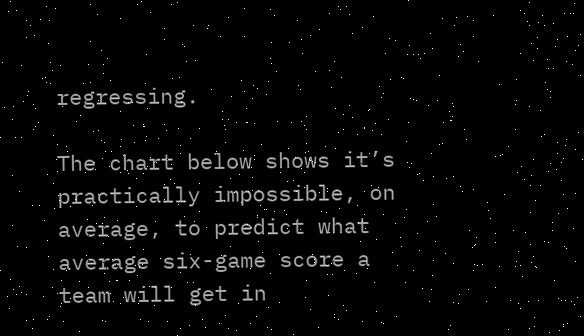regressing.

The chart below shows it’s practically impossible, on average, to predict what average six-game score a team will get in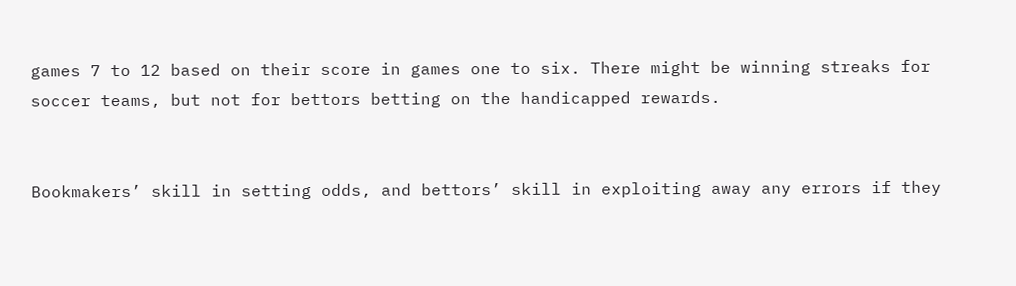games 7 to 12 based on their score in games one to six. There might be winning streaks for soccer teams, but not for bettors betting on the handicapped rewards.


Bookmakers’ skill in setting odds, and bettors’ skill in exploiting away any errors if they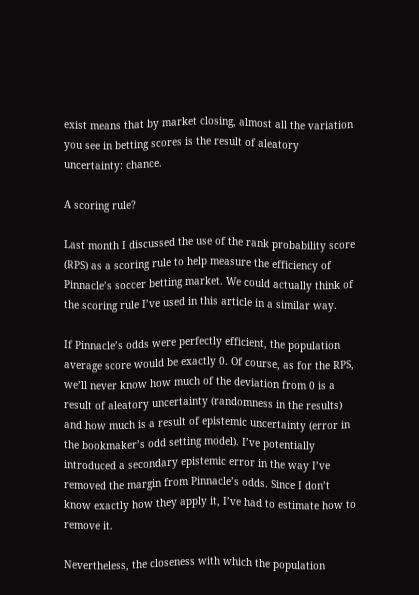exist means that by market closing, almost all the variation you see in betting scores is the result of aleatory uncertainty: chance.

A scoring rule?

Last month I discussed the use of the rank probability score (RPS) as a scoring rule to help measure the efficiency of Pinnacle’s soccer betting market. We could actually think of the scoring rule I’ve used in this article in a similar way.

If Pinnacle’s odds were perfectly efficient, the population average score would be exactly 0. Of course, as for the RPS, we’ll never know how much of the deviation from 0 is a result of aleatory uncertainty (randomness in the results) and how much is a result of epistemic uncertainty (error in the bookmaker’s odd setting model). I’ve potentially introduced a secondary epistemic error in the way I’ve removed the margin from Pinnacle’s odds. Since I don’t know exactly how they apply it, I’ve had to estimate how to remove it.

Nevertheless, the closeness with which the population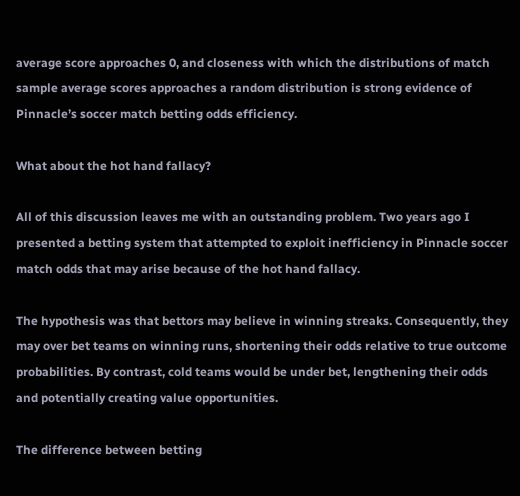average score approaches 0, and closeness with which the distributions of match sample average scores approaches a random distribution is strong evidence of Pinnacle’s soccer match betting odds efficiency.

What about the hot hand fallacy?

All of this discussion leaves me with an outstanding problem. Two years ago I presented a betting system that attempted to exploit inefficiency in Pinnacle soccer match odds that may arise because of the hot hand fallacy.

The hypothesis was that bettors may believe in winning streaks. Consequently, they may over bet teams on winning runs, shortening their odds relative to true outcome probabilities. By contrast, cold teams would be under bet, lengthening their odds and potentially creating value opportunities.

The difference between betting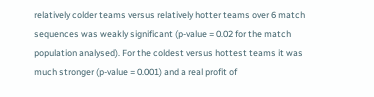relatively colder teams versus relatively hotter teams over 6 match sequences was weakly significant (p-value = 0.02 for the match population analysed). For the coldest versus hottest teams it was much stronger (p-value = 0.001) and a real profit of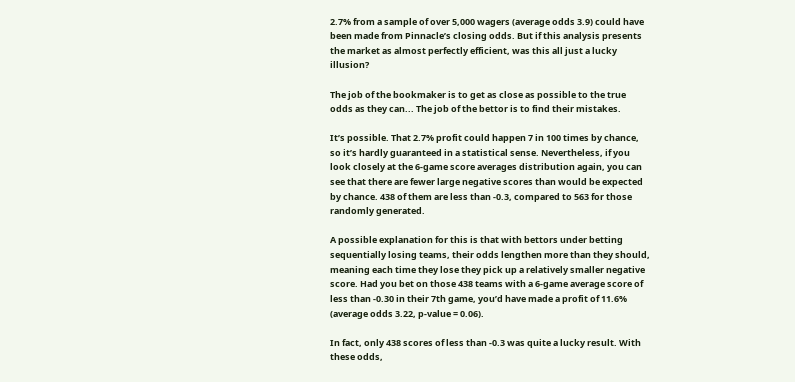2.7% from a sample of over 5,000 wagers (average odds 3.9) could have been made from Pinnacle’s closing odds. But if this analysis presents the market as almost perfectly efficient, was this all just a lucky illusion?

The job of the bookmaker is to get as close as possible to the true odds as they can... The job of the bettor is to find their mistakes.

It’s possible. That 2.7% profit could happen 7 in 100 times by chance, so it’s hardly guaranteed in a statistical sense. Nevertheless, if you look closely at the 6-game score averages distribution again, you can see that there are fewer large negative scores than would be expected by chance. 438 of them are less than -0.3, compared to 563 for those randomly generated.

A possible explanation for this is that with bettors under betting sequentially losing teams, their odds lengthen more than they should, meaning each time they lose they pick up a relatively smaller negative score. Had you bet on those 438 teams with a 6-game average score of less than -0.30 in their 7th game, you’d have made a profit of 11.6% (average odds 3.22, p-value = 0.06).

In fact, only 438 scores of less than -0.3 was quite a lucky result. With these odds,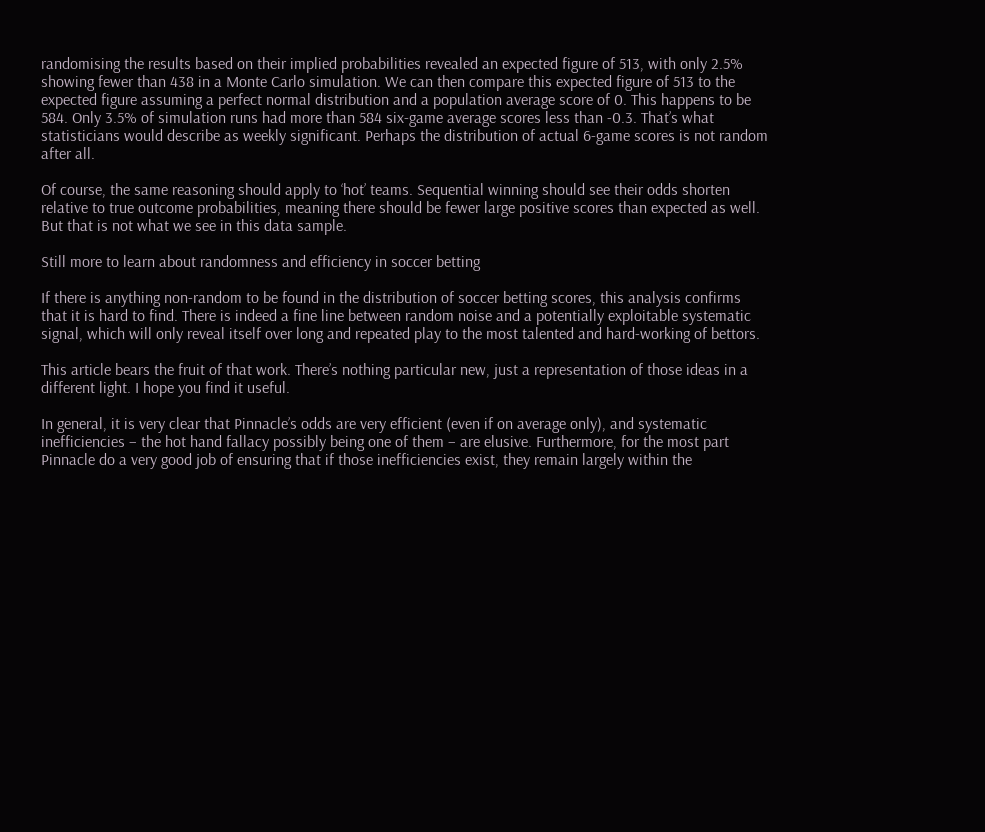randomising the results based on their implied probabilities revealed an expected figure of 513, with only 2.5% showing fewer than 438 in a Monte Carlo simulation. We can then compare this expected figure of 513 to the expected figure assuming a perfect normal distribution and a population average score of 0. This happens to be 584. Only 3.5% of simulation runs had more than 584 six-game average scores less than -0.3. That’s what statisticians would describe as weekly significant. Perhaps the distribution of actual 6-game scores is not random after all.

Of course, the same reasoning should apply to ‘hot’ teams. Sequential winning should see their odds shorten relative to true outcome probabilities, meaning there should be fewer large positive scores than expected as well. But that is not what we see in this data sample.

Still more to learn about randomness and efficiency in soccer betting

If there is anything non-random to be found in the distribution of soccer betting scores, this analysis confirms that it is hard to find. There is indeed a fine line between random noise and a potentially exploitable systematic signal, which will only reveal itself over long and repeated play to the most talented and hard-working of bettors.

This article bears the fruit of that work. There’s nothing particular new, just a representation of those ideas in a different light. I hope you find it useful.

In general, it is very clear that Pinnacle’s odds are very efficient (even if on average only), and systematic inefficiencies – the hot hand fallacy possibly being one of them – are elusive. Furthermore, for the most part Pinnacle do a very good job of ensuring that if those inefficiencies exist, they remain largely within the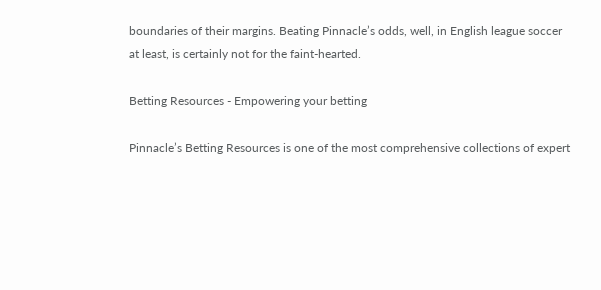boundaries of their margins. Beating Pinnacle’s odds, well, in English league soccer at least, is certainly not for the faint-hearted.

Betting Resources - Empowering your betting

Pinnacle’s Betting Resources is one of the most comprehensive collections of expert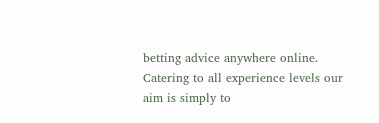betting advice anywhere online. Catering to all experience levels our aim is simply to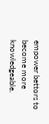empower bettors to become more knowledgeable.